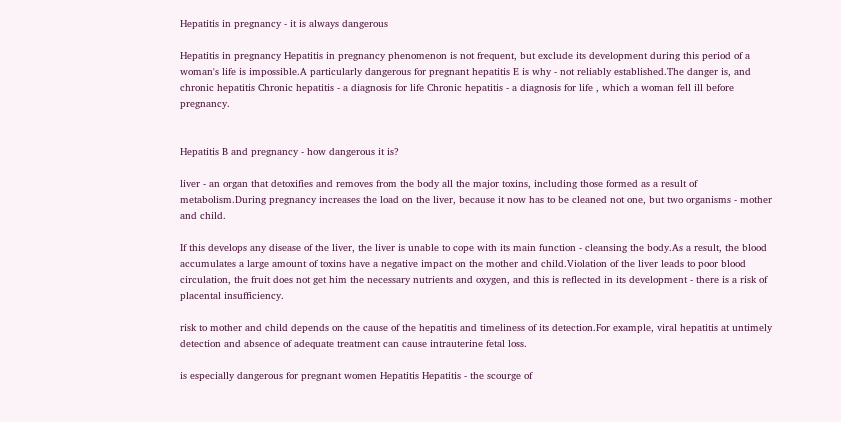Hepatitis in pregnancy - it is always dangerous

Hepatitis in pregnancy Hepatitis in pregnancy phenomenon is not frequent, but exclude its development during this period of a woman's life is impossible.A particularly dangerous for pregnant hepatitis E is why - not reliably established.The danger is, and chronic hepatitis Chronic hepatitis - a diagnosis for life Chronic hepatitis - a diagnosis for life , which a woman fell ill before pregnancy.


Hepatitis B and pregnancy - how dangerous it is?

liver - an organ that detoxifies and removes from the body all the major toxins, including those formed as a result of metabolism.During pregnancy increases the load on the liver, because it now has to be cleaned not one, but two organisms - mother and child.

If this develops any disease of the liver, the liver is unable to cope with its main function - cleansing the body.As a result, the blood accumulates a large amount of toxins have a negative impact on the mother and child.Violation of the liver leads to poor blood circulation, the fruit does not get him the necessary nutrients and oxygen, and this is reflected in its development - there is a risk of placental insufficiency.

risk to mother and child depends on the cause of the hepatitis and timeliness of its detection.For example, viral hepatitis at untimely detection and absence of adequate treatment can cause intrauterine fetal loss.

is especially dangerous for pregnant women Hepatitis Hepatitis - the scourge of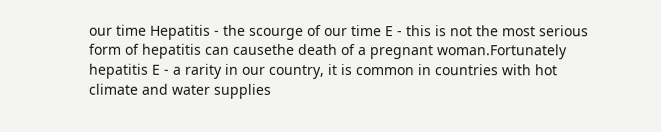our time Hepatitis - the scourge of our time E - this is not the most serious form of hepatitis can causethe death of a pregnant woman.Fortunately hepatitis E - a rarity in our country, it is common in countries with hot climate and water supplies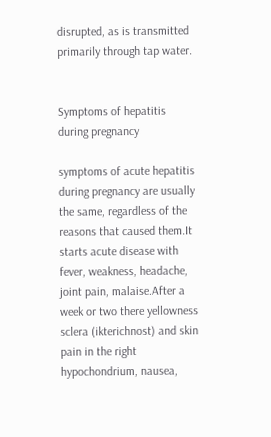disrupted, as is transmitted primarily through tap water.


Symptoms of hepatitis during pregnancy

symptoms of acute hepatitis during pregnancy are usually the same, regardless of the reasons that caused them.It starts acute disease with fever, weakness, headache, joint pain, malaise.After a week or two there yellowness sclera (ikterichnost) and skin pain in the right hypochondrium, nausea,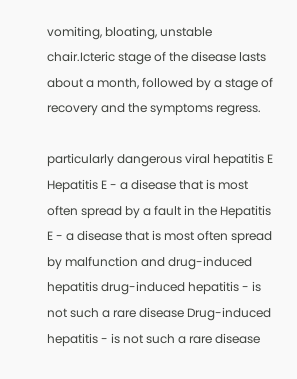vomiting, bloating, unstable chair.Icteric stage of the disease lasts about a month, followed by a stage of recovery and the symptoms regress.

particularly dangerous viral hepatitis E Hepatitis E - a disease that is most often spread by a fault in the Hepatitis E - a disease that is most often spread by malfunction and drug-induced hepatitis drug-induced hepatitis - is not such a rare disease Drug-induced hepatitis - is not such a rare disease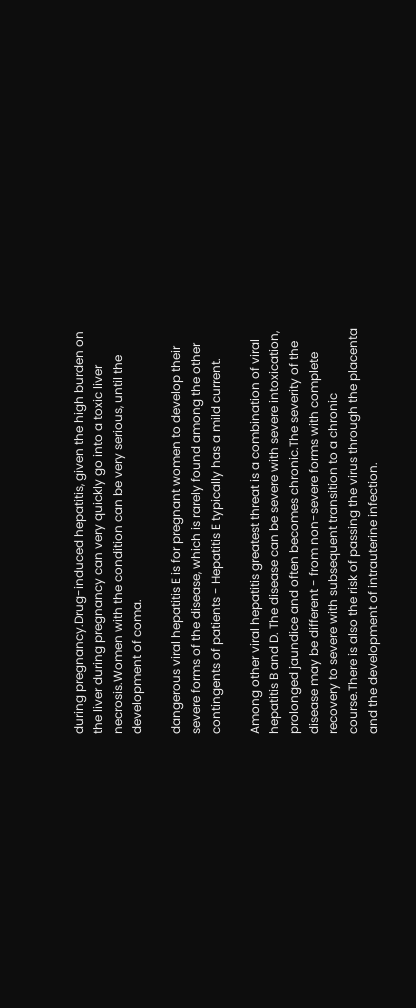during pregnancy.Drug-induced hepatitis, given the high burden on the liver during pregnancy can very quickly go into a toxic liver necrosis.Women with the condition can be very serious, until the development of coma.

dangerous viral hepatitis E is for pregnant women to develop their severe forms of the disease, which is rarely found among the other contingents of patients - Hepatitis E typically has a mild current.

Among other viral hepatitis greatest threat is a combination of viral hepatitis B and D. The disease can be severe with severe intoxication, prolonged jaundice and often becomes chronic.The severity of the disease may be different - from non-severe forms with complete recovery to severe with subsequent transition to a chronic course.There is also the risk of passing the virus through the placenta and the development of intrauterine infection.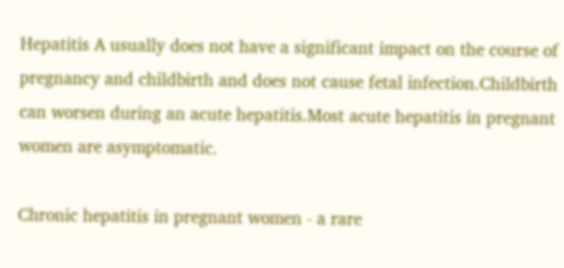Hepatitis A usually does not have a significant impact on the course of pregnancy and childbirth and does not cause fetal infection.Childbirth can worsen during an acute hepatitis.Most acute hepatitis in pregnant women are asymptomatic.

Chronic hepatitis in pregnant women - a rare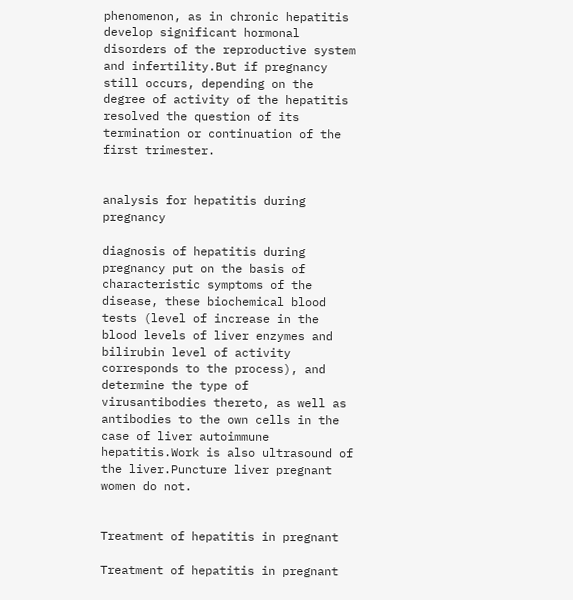phenomenon, as in chronic hepatitis develop significant hormonal disorders of the reproductive system and infertility.But if pregnancy still occurs, depending on the degree of activity of the hepatitis resolved the question of its termination or continuation of the first trimester.


analysis for hepatitis during pregnancy

diagnosis of hepatitis during pregnancy put on the basis of characteristic symptoms of the disease, these biochemical blood tests (level of increase in the blood levels of liver enzymes and bilirubin level of activity corresponds to the process), and determine the type of virusantibodies thereto, as well as antibodies to the own cells in the case of liver autoimmune hepatitis.Work is also ultrasound of the liver.Puncture liver pregnant women do not.


Treatment of hepatitis in pregnant

Treatment of hepatitis in pregnant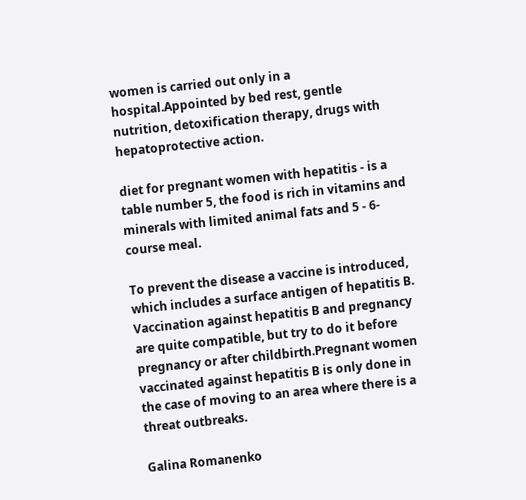women is carried out only in a hospital.Appointed by bed rest, gentle nutrition, detoxification therapy, drugs with hepatoprotective action.

diet for pregnant women with hepatitis - is a table number 5, the food is rich in vitamins and minerals with limited animal fats and 5 - 6-course meal.

To prevent the disease a vaccine is introduced, which includes a surface antigen of hepatitis B. Vaccination against hepatitis B and pregnancy are quite compatible, but try to do it before pregnancy or after childbirth.Pregnant women vaccinated against hepatitis B is only done in the case of moving to an area where there is a threat outbreaks.

Galina Romanenko